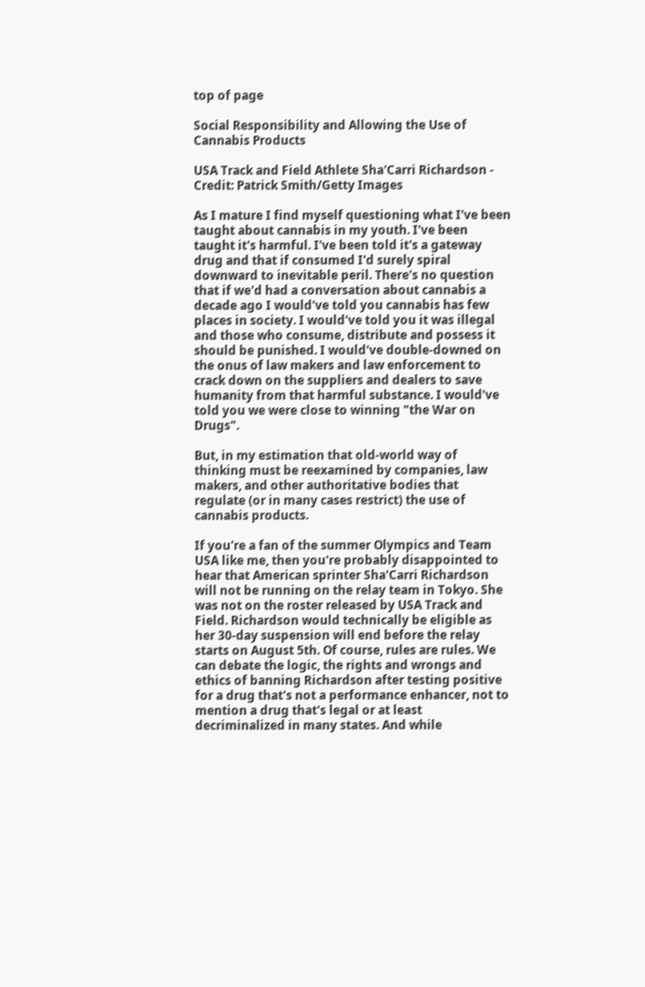top of page

Social Responsibility and Allowing the Use of Cannabis Products

USA Track and Field Athlete Sha'Carri Richardson - Credit: Patrick Smith/Getty Images

As I mature I find myself questioning what I've been taught about cannabis in my youth. I've been taught it's harmful. I've been told it's a gateway drug and that if consumed I'd surely spiral downward to inevitable peril. There's no question that if we'd had a conversation about cannabis a decade ago I would've told you cannabis has few places in society. I would've told you it was illegal and those who consume, distribute and possess it should be punished. I would've double-downed on the onus of law makers and law enforcement to crack down on the suppliers and dealers to save humanity from that harmful substance. I would've told you we were close to winning "the War on Drugs".

But, in my estimation that old-world way of thinking must be reexamined by companies, law makers, and other authoritative bodies that regulate (or in many cases restrict) the use of cannabis products.

If you're a fan of the summer Olympics and Team USA like me, then you're probably disappointed to hear that American sprinter Sha'Carri Richardson will not be running on the relay team in Tokyo. She was not on the roster released by USA Track and Field. Richardson would technically be eligible as her 30-day suspension will end before the relay starts on August 5th. Of course, rules are rules. We can debate the logic, the rights and wrongs and ethics of banning Richardson after testing positive for a drug that's not a performance enhancer, not to mention a drug that's legal or at least decriminalized in many states. And while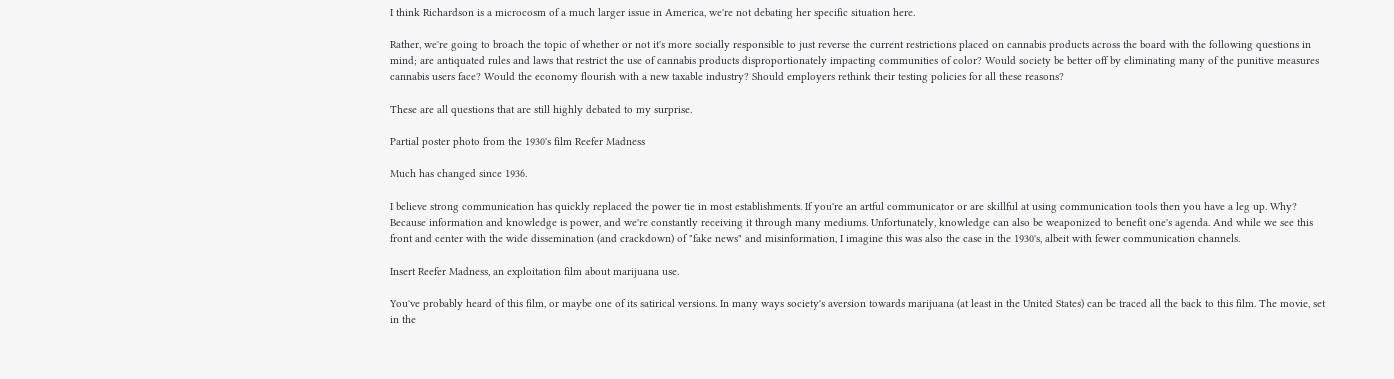I think Richardson is a microcosm of a much larger issue in America, we're not debating her specific situation here.

Rather, we're going to broach the topic of whether or not it's more socially responsible to just reverse the current restrictions placed on cannabis products across the board with the following questions in mind; are antiquated rules and laws that restrict the use of cannabis products disproportionately impacting communities of color? Would society be better off by eliminating many of the punitive measures cannabis users face? Would the economy flourish with a new taxable industry? Should employers rethink their testing policies for all these reasons?

These are all questions that are still highly debated to my surprise.

Partial poster photo from the 1930's film Reefer Madness

Much has changed since 1936.

I believe strong communication has quickly replaced the power tie in most establishments. If you're an artful communicator or are skillful at using communication tools then you have a leg up. Why? Because information and knowledge is power, and we're constantly receiving it through many mediums. Unfortunately, knowledge can also be weaponized to benefit one's agenda. And while we see this front and center with the wide dissemination (and crackdown) of "fake news" and misinformation, I imagine this was also the case in the 1930's, albeit with fewer communication channels.

Insert Reefer Madness, an exploitation film about marijuana use.

You've probably heard of this film, or maybe one of its satirical versions. In many ways society's aversion towards marijuana (at least in the United States) can be traced all the back to this film. The movie, set in the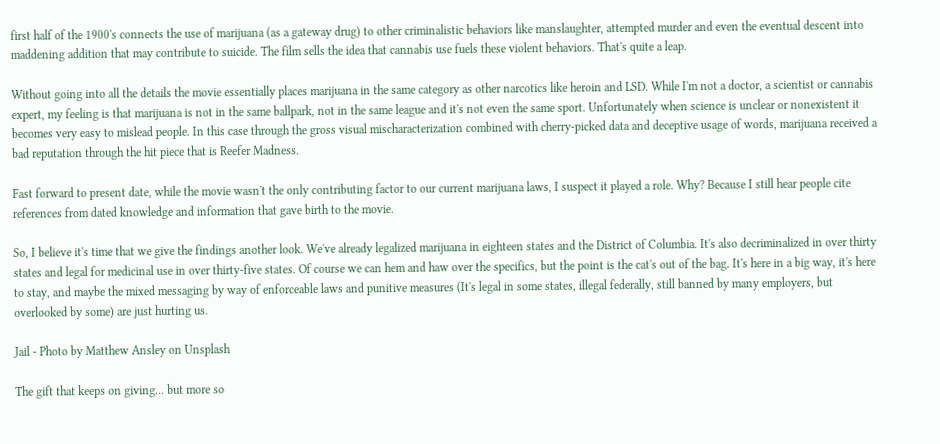first half of the 1900's connects the use of marijuana (as a gateway drug) to other criminalistic behaviors like manslaughter, attempted murder and even the eventual descent into maddening addition that may contribute to suicide. The film sells the idea that cannabis use fuels these violent behaviors. That's quite a leap.

Without going into all the details the movie essentially places marijuana in the same category as other narcotics like heroin and LSD. While I'm not a doctor, a scientist or cannabis expert, my feeling is that marijuana is not in the same ballpark, not in the same league and it's not even the same sport. Unfortunately when science is unclear or nonexistent it becomes very easy to mislead people. In this case through the gross visual mischaracterization combined with cherry-picked data and deceptive usage of words, marijuana received a bad reputation through the hit piece that is Reefer Madness.

Fast forward to present date, while the movie wasn't the only contributing factor to our current marijuana laws, I suspect it played a role. Why? Because I still hear people cite references from dated knowledge and information that gave birth to the movie.

So, I believe it's time that we give the findings another look. We've already legalized marijuana in eighteen states and the District of Columbia. It's also decriminalized in over thirty states and legal for medicinal use in over thirty-five states. Of course we can hem and haw over the specifics, but the point is the cat's out of the bag. It's here in a big way, it's here to stay, and maybe the mixed messaging by way of enforceable laws and punitive measures (It's legal in some states, illegal federally, still banned by many employers, but overlooked by some) are just hurting us.

Jail - Photo by Matthew Ansley on Unsplash

The gift that keeps on giving... but more so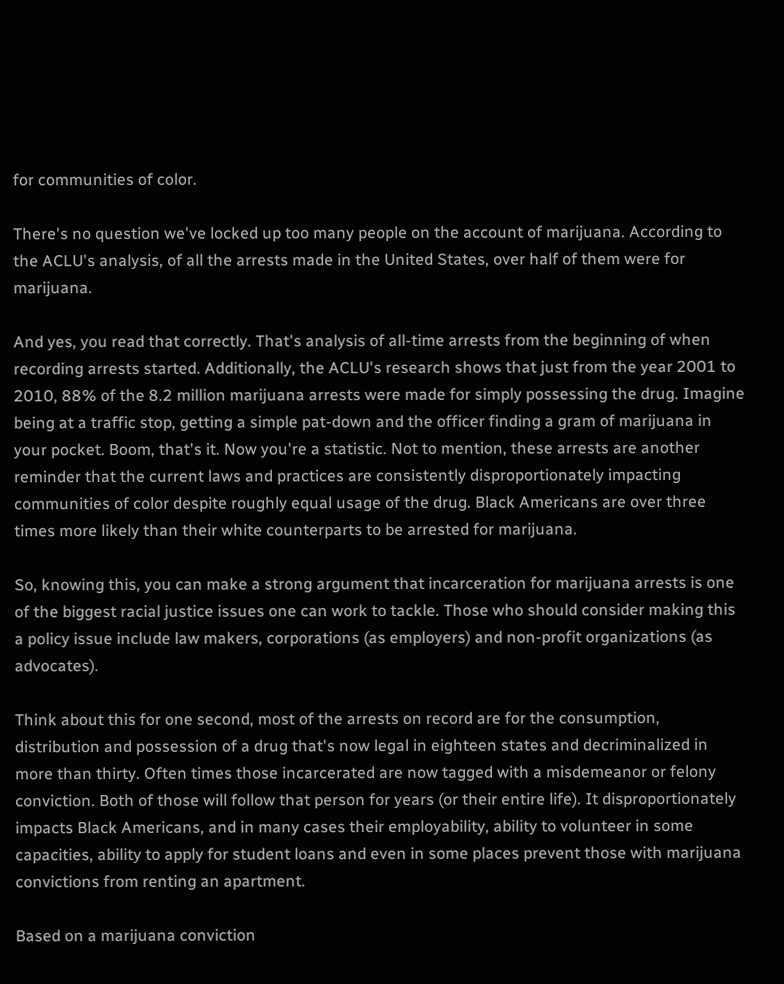for communities of color.

There's no question we've locked up too many people on the account of marijuana. According to the ACLU's analysis, of all the arrests made in the United States, over half of them were for marijuana.

And yes, you read that correctly. That's analysis of all-time arrests from the beginning of when recording arrests started. Additionally, the ACLU's research shows that just from the year 2001 to 2010, 88% of the 8.2 million marijuana arrests were made for simply possessing the drug. Imagine being at a traffic stop, getting a simple pat-down and the officer finding a gram of marijuana in your pocket. Boom, that's it. Now you're a statistic. Not to mention, these arrests are another reminder that the current laws and practices are consistently disproportionately impacting communities of color despite roughly equal usage of the drug. Black Americans are over three times more likely than their white counterparts to be arrested for marijuana.

So, knowing this, you can make a strong argument that incarceration for marijuana arrests is one of the biggest racial justice issues one can work to tackle. Those who should consider making this a policy issue include law makers, corporations (as employers) and non-profit organizations (as advocates).

Think about this for one second, most of the arrests on record are for the consumption, distribution and possession of a drug that's now legal in eighteen states and decriminalized in more than thirty. Often times those incarcerated are now tagged with a misdemeanor or felony conviction. Both of those will follow that person for years (or their entire life). It disproportionately impacts Black Americans, and in many cases their employability, ability to volunteer in some capacities, ability to apply for student loans and even in some places prevent those with marijuana convictions from renting an apartment.

Based on a marijuana conviction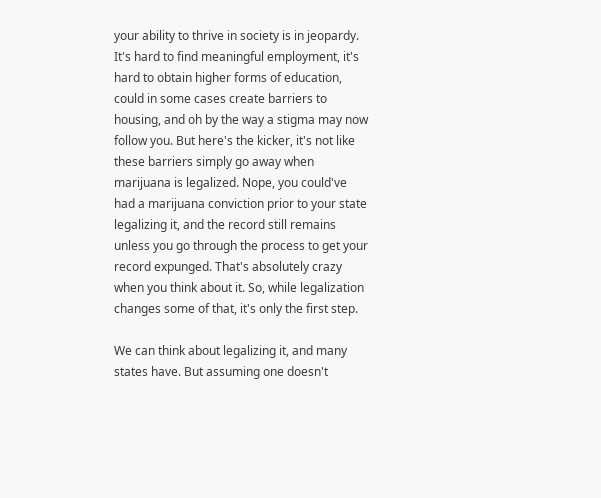your ability to thrive in society is in jeopardy. It's hard to find meaningful employment, it's hard to obtain higher forms of education, could in some cases create barriers to housing, and oh by the way a stigma may now follow you. But here's the kicker, it's not like these barriers simply go away when marijuana is legalized. Nope, you could've had a marijuana conviction prior to your state legalizing it, and the record still remains unless you go through the process to get your record expunged. That's absolutely crazy when you think about it. So, while legalization changes some of that, it's only the first step.

We can think about legalizing it, and many states have. But assuming one doesn't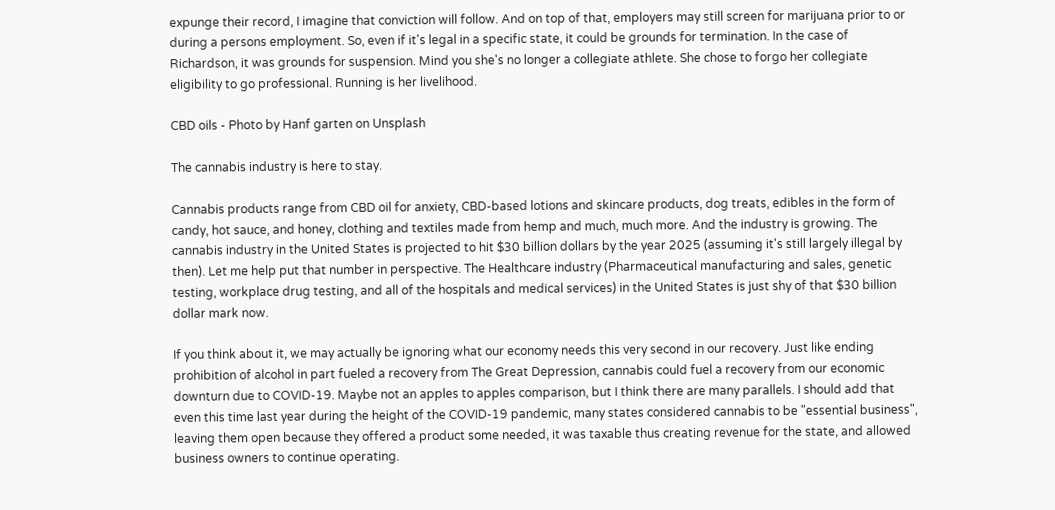expunge their record, I imagine that conviction will follow. And on top of that, employers may still screen for marijuana prior to or during a persons employment. So, even if it's legal in a specific state, it could be grounds for termination. In the case of Richardson, it was grounds for suspension. Mind you she's no longer a collegiate athlete. She chose to forgo her collegiate eligibility to go professional. Running is her livelihood.

CBD oils - Photo by Hanf garten on Unsplash

The cannabis industry is here to stay.

Cannabis products range from CBD oil for anxiety, CBD-based lotions and skincare products, dog treats, edibles in the form of candy, hot sauce, and honey, clothing and textiles made from hemp and much, much more. And the industry is growing. The cannabis industry in the United States is projected to hit $30 billion dollars by the year 2025 (assuming it's still largely illegal by then). Let me help put that number in perspective. The Healthcare industry (Pharmaceutical manufacturing and sales, genetic testing, workplace drug testing, and all of the hospitals and medical services) in the United States is just shy of that $30 billion dollar mark now.

If you think about it, we may actually be ignoring what our economy needs this very second in our recovery. Just like ending prohibition of alcohol in part fueled a recovery from The Great Depression, cannabis could fuel a recovery from our economic downturn due to COVID-19. Maybe not an apples to apples comparison, but I think there are many parallels. I should add that even this time last year during the height of the COVID-19 pandemic, many states considered cannabis to be "essential business", leaving them open because they offered a product some needed, it was taxable thus creating revenue for the state, and allowed business owners to continue operating.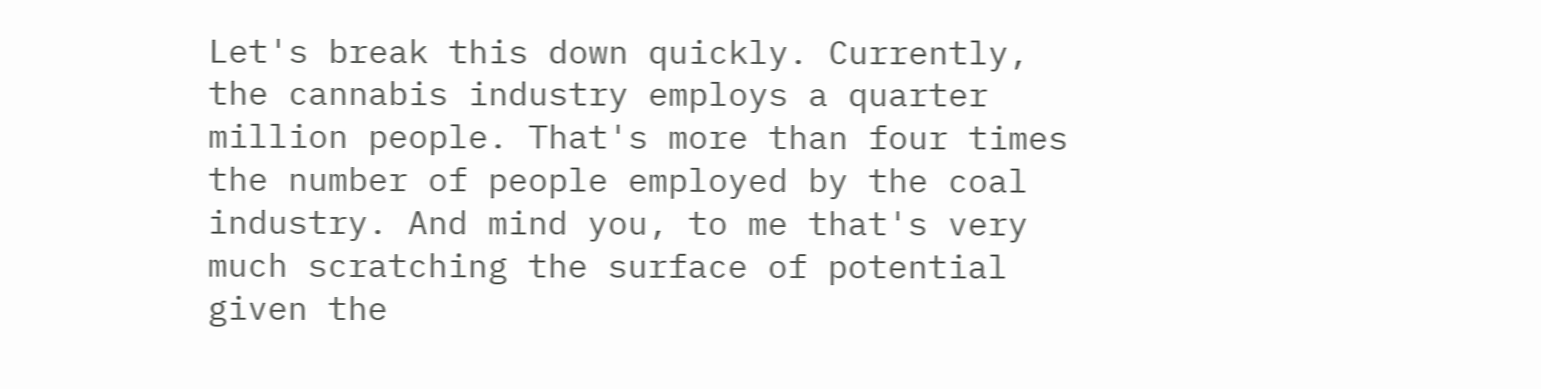Let's break this down quickly. Currently, the cannabis industry employs a quarter million people. That's more than four times the number of people employed by the coal industry. And mind you, to me that's very much scratching the surface of potential given the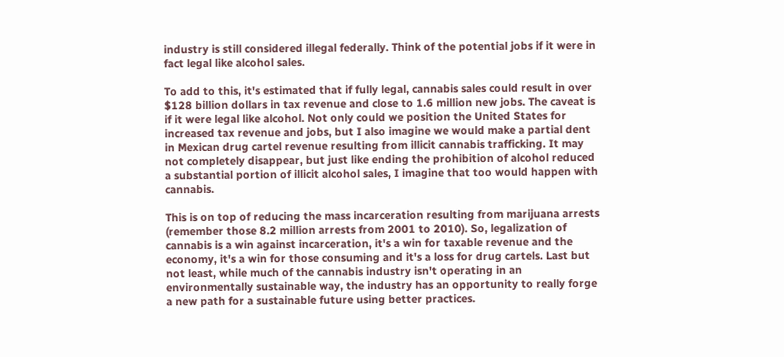industry is still considered illegal federally. Think of the potential jobs if it were in fact legal like alcohol sales.

To add to this, it's estimated that if fully legal, cannabis sales could result in over $128 billion dollars in tax revenue and close to 1.6 million new jobs. The caveat is if it were legal like alcohol. Not only could we position the United States for increased tax revenue and jobs, but I also imagine we would make a partial dent in Mexican drug cartel revenue resulting from illicit cannabis trafficking. It may not completely disappear, but just like ending the prohibition of alcohol reduced a substantial portion of illicit alcohol sales, I imagine that too would happen with cannabis.

This is on top of reducing the mass incarceration resulting from marijuana arrests (remember those 8.2 million arrests from 2001 to 2010). So, legalization of cannabis is a win against incarceration, it's a win for taxable revenue and the economy, it's a win for those consuming and it's a loss for drug cartels. Last but not least, while much of the cannabis industry isn't operating in an environmentally sustainable way, the industry has an opportunity to really forge a new path for a sustainable future using better practices.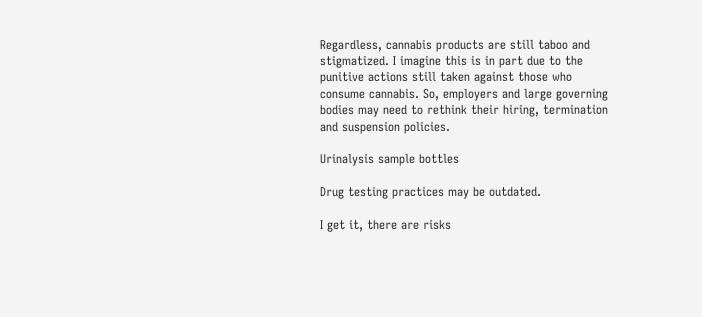Regardless, cannabis products are still taboo and stigmatized. I imagine this is in part due to the punitive actions still taken against those who consume cannabis. So, employers and large governing bodies may need to rethink their hiring, termination and suspension policies.

Urinalysis sample bottles

Drug testing practices may be outdated.

I get it, there are risks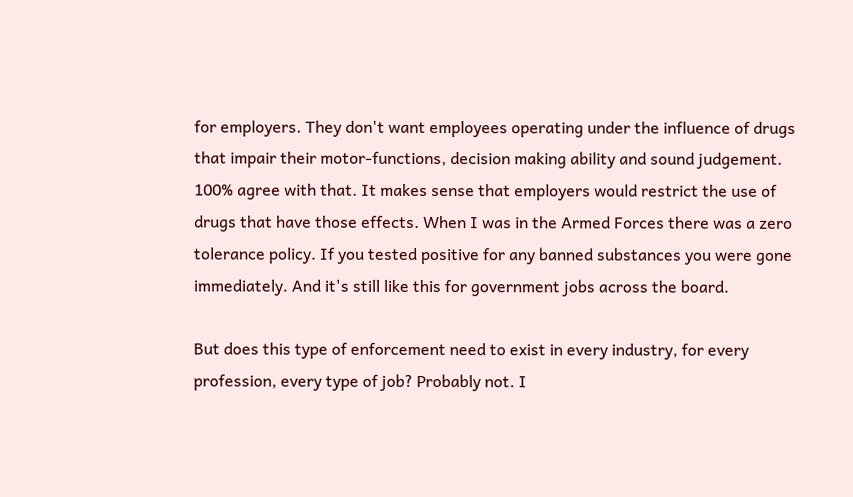for employers. They don't want employees operating under the influence of drugs that impair their motor-functions, decision making ability and sound judgement. 100% agree with that. It makes sense that employers would restrict the use of drugs that have those effects. When I was in the Armed Forces there was a zero tolerance policy. If you tested positive for any banned substances you were gone immediately. And it's still like this for government jobs across the board.

But does this type of enforcement need to exist in every industry, for every profession, every type of job? Probably not. I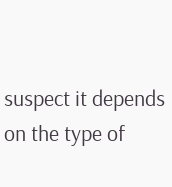suspect it depends on the type of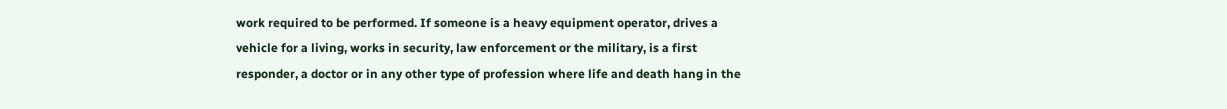work required to be performed. If someone is a heavy equipment operator, drives a vehicle for a living, works in security, law enforcement or the military, is a first responder, a doctor or in any other type of profession where life and death hang in the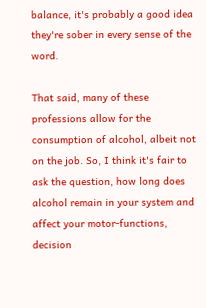balance, it's probably a good idea they're sober in every sense of the word.

That said, many of these professions allow for the consumption of alcohol, albeit not on the job. So, I think it's fair to ask the question, how long does alcohol remain in your system and affect your motor-functions, decision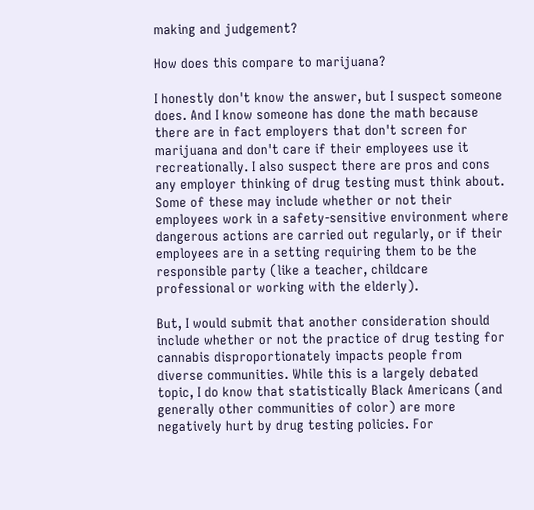making and judgement?

How does this compare to marijuana?

I honestly don't know the answer, but I suspect someone does. And I know someone has done the math because there are in fact employers that don't screen for marijuana and don't care if their employees use it recreationally. I also suspect there are pros and cons any employer thinking of drug testing must think about. Some of these may include whether or not their employees work in a safety-sensitive environment where dangerous actions are carried out regularly, or if their employees are in a setting requiring them to be the responsible party (like a teacher, childcare professional or working with the elderly).

But, I would submit that another consideration should include whether or not the practice of drug testing for cannabis disproportionately impacts people from diverse communities. While this is a largely debated topic, I do know that statistically Black Americans (and generally other communities of color) are more negatively hurt by drug testing policies. For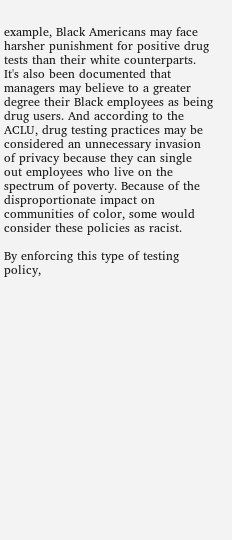example, Black Americans may face harsher punishment for positive drug tests than their white counterparts. It's also been documented that managers may believe to a greater degree their Black employees as being drug users. And according to the ACLU, drug testing practices may be considered an unnecessary invasion of privacy because they can single out employees who live on the spectrum of poverty. Because of the disproportionate impact on communities of color, some would consider these policies as racist.

By enforcing this type of testing policy,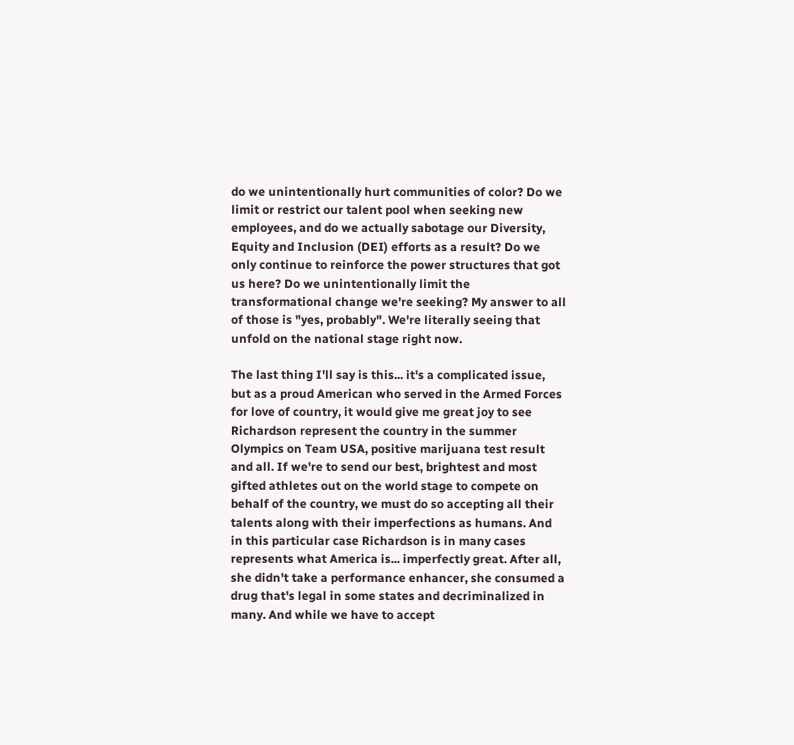do we unintentionally hurt communities of color? Do we limit or restrict our talent pool when seeking new employees, and do we actually sabotage our Diversity, Equity and Inclusion (DEI) efforts as a result? Do we only continue to reinforce the power structures that got us here? Do we unintentionally limit the transformational change we're seeking? My answer to all of those is "yes, probably". We're literally seeing that unfold on the national stage right now.

The last thing I'll say is this... it's a complicated issue, but as a proud American who served in the Armed Forces for love of country, it would give me great joy to see Richardson represent the country in the summer Olympics on Team USA, positive marijuana test result and all. If we're to send our best, brightest and most gifted athletes out on the world stage to compete on behalf of the country, we must do so accepting all their talents along with their imperfections as humans. And in this particular case Richardson is in many cases represents what America is... imperfectly great. After all, she didn't take a performance enhancer, she consumed a drug that's legal in some states and decriminalized in many. And while we have to accept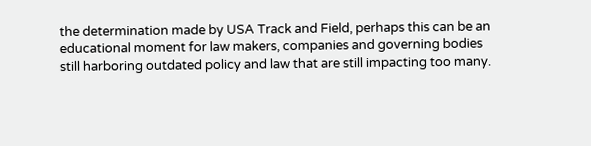the determination made by USA Track and Field, perhaps this can be an educational moment for law makers, companies and governing bodies still harboring outdated policy and law that are still impacting too many.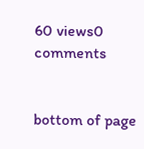60 views0 comments


bottom of page